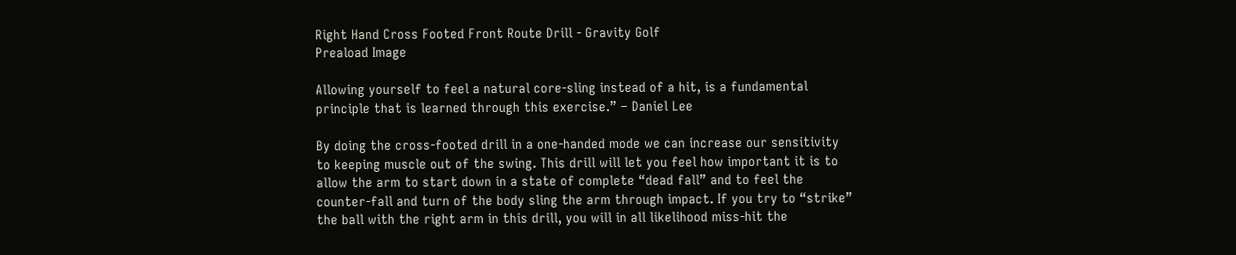Right Hand Cross Footed Front Route Drill - Gravity Golf
Preaload Image

Allowing yourself to feel a natural core-sling instead of a hit, is a fundamental principle that is learned through this exercise.” – Daniel Lee

By doing the cross-footed drill in a one-handed mode we can increase our sensitivity to keeping muscle out of the swing. This drill will let you feel how important it is to allow the arm to start down in a state of complete “dead fall” and to feel the counter-fall and turn of the body sling the arm through impact. If you try to “strike” the ball with the right arm in this drill, you will in all likelihood miss-hit the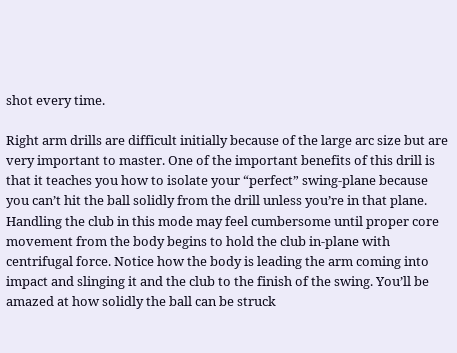shot every time.

Right arm drills are difficult initially because of the large arc size but are very important to master. One of the important benefits of this drill is that it teaches you how to isolate your “perfect” swing-plane because you can’t hit the ball solidly from the drill unless you’re in that plane. Handling the club in this mode may feel cumbersome until proper core movement from the body begins to hold the club in-plane with centrifugal force. Notice how the body is leading the arm coming into impact and slinging it and the club to the finish of the swing. You’ll be amazed at how solidly the ball can be struck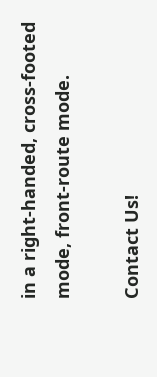in a right-handed, cross-footed mode, front-route mode.

Contact Us!